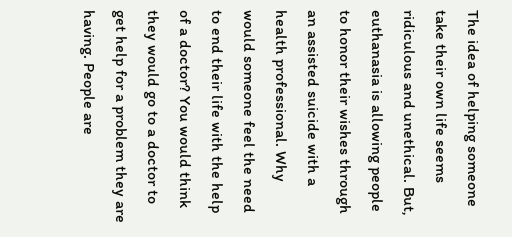The idea of helping someone take their own life seems ridiculous and unethical. But, euthanasia is allowing people to honor their wishes through an assisted suicide with a health professional. Why would someone feel the need to end their life with the help of a doctor? You would think they would go to a doctor to get help for a problem they are having. People are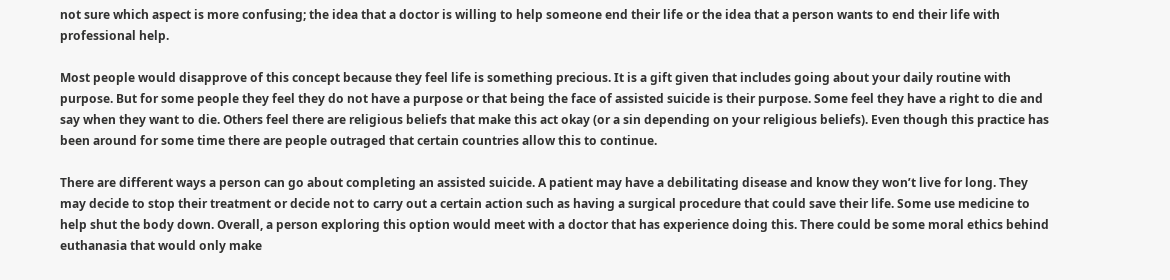not sure which aspect is more confusing; the idea that a doctor is willing to help someone end their life or the idea that a person wants to end their life with professional help.

Most people would disapprove of this concept because they feel life is something precious. It is a gift given that includes going about your daily routine with purpose. But for some people they feel they do not have a purpose or that being the face of assisted suicide is their purpose. Some feel they have a right to die and say when they want to die. Others feel there are religious beliefs that make this act okay (or a sin depending on your religious beliefs). Even though this practice has been around for some time there are people outraged that certain countries allow this to continue.

There are different ways a person can go about completing an assisted suicide. A patient may have a debilitating disease and know they won’t live for long. They may decide to stop their treatment or decide not to carry out a certain action such as having a surgical procedure that could save their life. Some use medicine to help shut the body down. Overall, a person exploring this option would meet with a doctor that has experience doing this. There could be some moral ethics behind euthanasia that would only make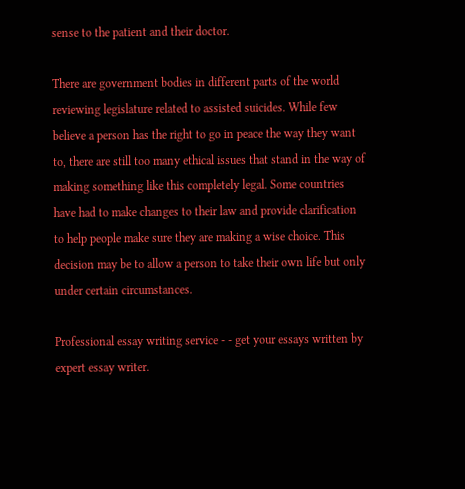sense to the patient and their doctor.

There are government bodies in different parts of the world reviewing legislature related to assisted suicides. While few believe a person has the right to go in peace the way they want to, there are still too many ethical issues that stand in the way of making something like this completely legal. Some countries have had to make changes to their law and provide clarification to help people make sure they are making a wise choice. This decision may be to allow a person to take their own life but only under certain circumstances.

Professional essay writing service - - get your essays written by expert essay writer.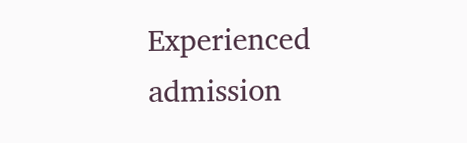Experienced admission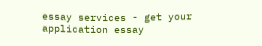essay services - get your application essay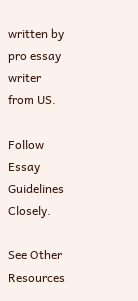written by pro essay writer from US.

Follow Essay Guidelines Closely.

See Other Resources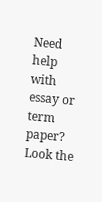Need help with essay or term paper? Look the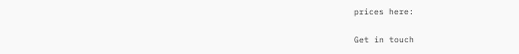prices here:

Get in touch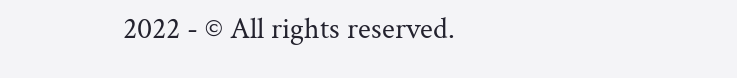2022 - © All rights reserved.